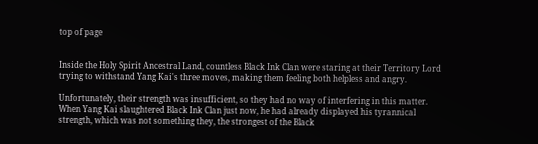top of page


Inside the Holy Spirit Ancestral Land, countless Black Ink Clan were staring at their Territory Lord trying to withstand Yang Kai's three moves, making them feeling both helpless and angry.

Unfortunately, their strength was insufficient, so they had no way of interfering in this matter. When Yang Kai slaughtered Black Ink Clan just now, he had already displayed his tyrannical strength, which was not something they, the strongest of the Black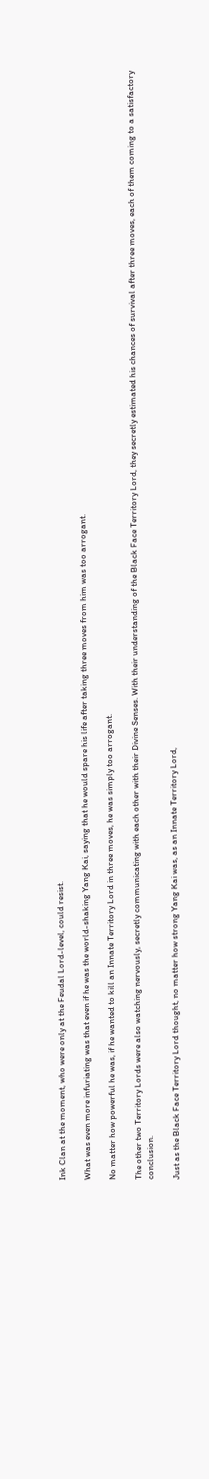Ink Clan at the moment, who were only at the Feudal Lord-level, could resist.

What was even more infuriating was that even if he was the world-shaking Yang Kai, saying that he would spare his life after taking three moves from him was too arrogant.

No matter how powerful he was, if he wanted to kill an Innate Territory Lord in three moves, he was simply too arrogant.

The other two Territory Lords were also watching nervously, secretly communicating with each other with their Divine Senses. With their understanding of the Black Face Territory Lord, they secretly estimated his chances of survival after three moves, each of them coming to a satisfactory conclusion.

Just as the Black Face Territory Lord thought, no matter how strong Yang Kai was, as an Innate Territory Lord,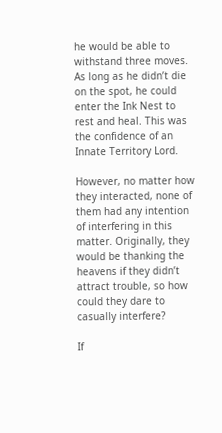he would be able to withstand three moves. As long as he didn’t die on the spot, he could enter the Ink Nest to rest and heal. This was the confidence of an Innate Territory Lord.

However, no matter how they interacted, none of them had any intention of interfering in this matter. Originally, they would be thanking the heavens if they didn’t attract trouble, so how could they dare to casually interfere?

If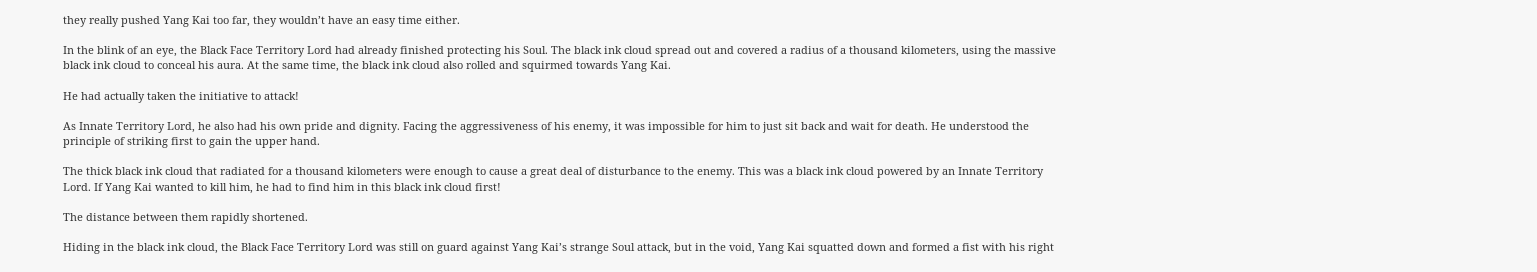they really pushed Yang Kai too far, they wouldn’t have an easy time either.

In the blink of an eye, the Black Face Territory Lord had already finished protecting his Soul. The black ink cloud spread out and covered a radius of a thousand kilometers, using the massive black ink cloud to conceal his aura. At the same time, the black ink cloud also rolled and squirmed towards Yang Kai.

He had actually taken the initiative to attack!

As Innate Territory Lord, he also had his own pride and dignity. Facing the aggressiveness of his enemy, it was impossible for him to just sit back and wait for death. He understood the principle of striking first to gain the upper hand.

The thick black ink cloud that radiated for a thousand kilometers were enough to cause a great deal of disturbance to the enemy. This was a black ink cloud powered by an Innate Territory Lord. If Yang Kai wanted to kill him, he had to find him in this black ink cloud first!

The distance between them rapidly shortened.

Hiding in the black ink cloud, the Black Face Territory Lord was still on guard against Yang Kai’s strange Soul attack, but in the void, Yang Kai squatted down and formed a fist with his right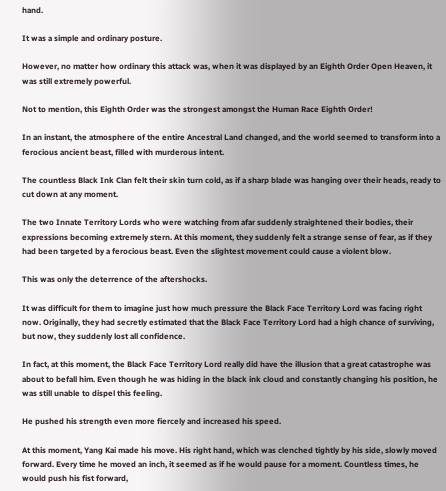hand.

It was a simple and ordinary posture.

However, no matter how ordinary this attack was, when it was displayed by an Eighth Order Open Heaven, it was still extremely powerful.

Not to mention, this Eighth Order was the strongest amongst the Human Race Eighth Order!

In an instant, the atmosphere of the entire Ancestral Land changed, and the world seemed to transform into a ferocious ancient beast, filled with murderous intent.

The countless Black Ink Clan felt their skin turn cold, as if a sharp blade was hanging over their heads, ready to cut down at any moment.

The two Innate Territory Lords who were watching from afar suddenly straightened their bodies, their expressions becoming extremely stern. At this moment, they suddenly felt a strange sense of fear, as if they had been targeted by a ferocious beast. Even the slightest movement could cause a violent blow.

This was only the deterrence of the aftershocks.

It was difficult for them to imagine just how much pressure the Black Face Territory Lord was facing right now. Originally, they had secretly estimated that the Black Face Territory Lord had a high chance of surviving, but now, they suddenly lost all confidence.

In fact, at this moment, the Black Face Territory Lord really did have the illusion that a great catastrophe was about to befall him. Even though he was hiding in the black ink cloud and constantly changing his position, he was still unable to dispel this feeling.

He pushed his strength even more fiercely and increased his speed.

At this moment, Yang Kai made his move. His right hand, which was clenched tightly by his side, slowly moved forward. Every time he moved an inch, it seemed as if he would pause for a moment. Countless times, he would push his fist forward,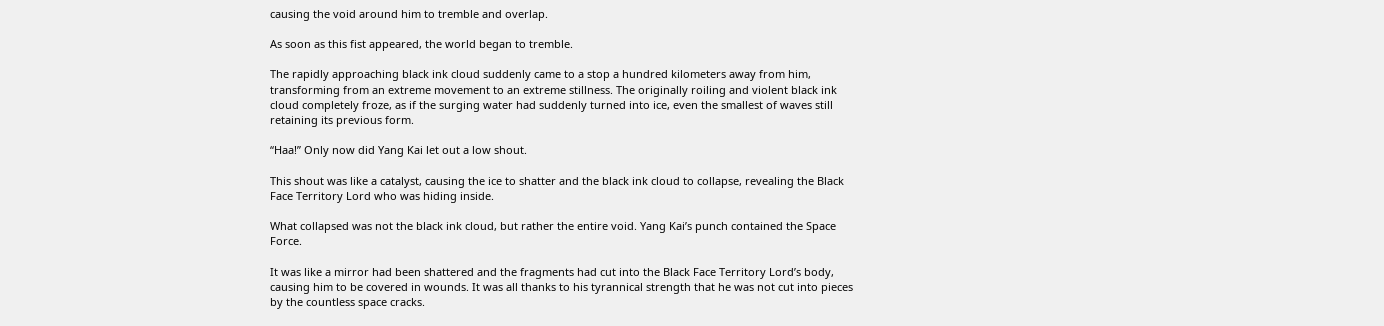causing the void around him to tremble and overlap.

As soon as this fist appeared, the world began to tremble.

The rapidly approaching black ink cloud suddenly came to a stop a hundred kilometers away from him, transforming from an extreme movement to an extreme stillness. The originally roiling and violent black ink cloud completely froze, as if the surging water had suddenly turned into ice, even the smallest of waves still retaining its previous form.

“Haa!” Only now did Yang Kai let out a low shout.

This shout was like a catalyst, causing the ice to shatter and the black ink cloud to collapse, revealing the Black Face Territory Lord who was hiding inside.

What collapsed was not the black ink cloud, but rather the entire void. Yang Kai’s punch contained the Space Force.

It was like a mirror had been shattered and the fragments had cut into the Black Face Territory Lord’s body, causing him to be covered in wounds. It was all thanks to his tyrannical strength that he was not cut into pieces by the countless space cracks.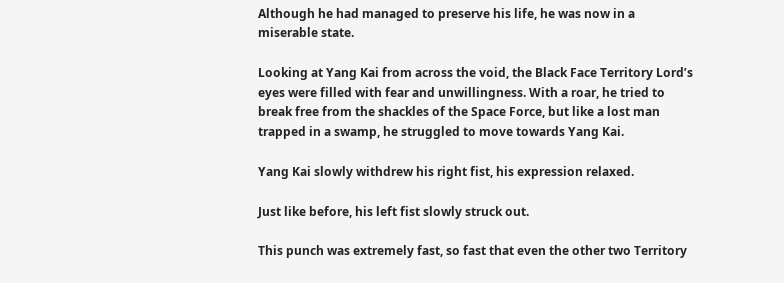Although he had managed to preserve his life, he was now in a miserable state.

Looking at Yang Kai from across the void, the Black Face Territory Lord’s eyes were filled with fear and unwillingness. With a roar, he tried to break free from the shackles of the Space Force, but like a lost man trapped in a swamp, he struggled to move towards Yang Kai.

Yang Kai slowly withdrew his right fist, his expression relaxed.

Just like before, his left fist slowly struck out.

This punch was extremely fast, so fast that even the other two Territory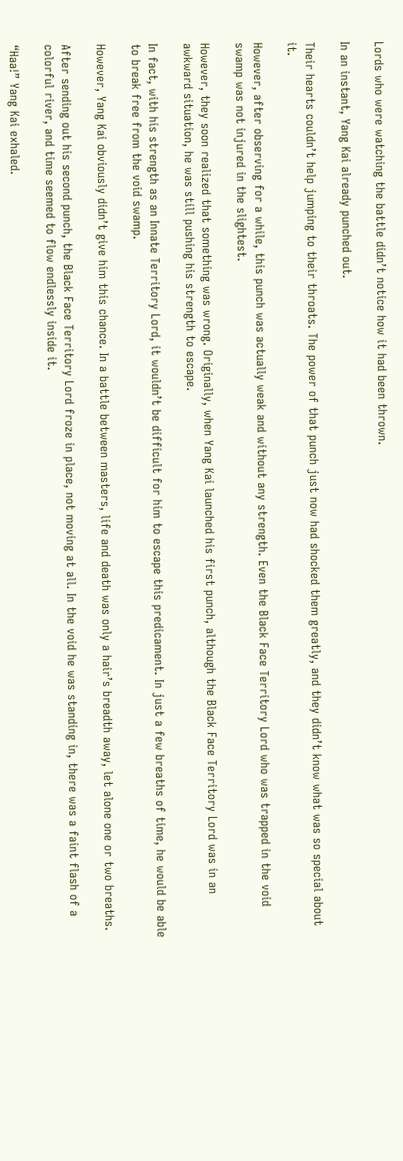Lords who were watching the battle didn’t notice how it had been thrown.

In an instant, Yang Kai already punched out.

Their hearts couldn’t help jumping to their throats. The power of that punch just now had shocked them greatly, and they didn’t know what was so special about it.

However, after observing for a while, this punch was actually weak and without any strength. Even the Black Face Territory Lord who was trapped in the void swamp was not injured in the slightest.

However, they soon realized that something was wrong. Originally, when Yang Kai launched his first punch, although the Black Face Territory Lord was in an awkward situation, he was still pushing his strength to escape.

In fact, with his strength as an Innate Territory Lord, it wouldn’t be difficult for him to escape this predicament. In just a few breaths of time, he would be able to break free from the void swamp.

However, Yang Kai obviously didn’t give him this chance. In a battle between masters, life and death was only a hair’s breadth away, let alone one or two breaths.

After sending out his second punch, the Black Face Territory Lord froze in place, not moving at all. In the void he was standing in, there was a faint flash of a colorful river, and time seemed to flow endlessly inside it.

“Haa!” Yang Kai exhaled.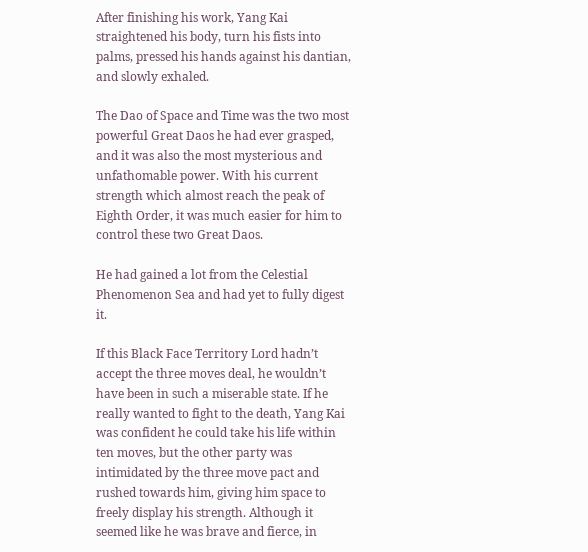After finishing his work, Yang Kai straightened his body, turn his fists into palms, pressed his hands against his dantian, and slowly exhaled.

The Dao of Space and Time was the two most powerful Great Daos he had ever grasped, and it was also the most mysterious and unfathomable power. With his current strength which almost reach the peak of Eighth Order, it was much easier for him to control these two Great Daos.

He had gained a lot from the Celestial Phenomenon Sea and had yet to fully digest it.

If this Black Face Territory Lord hadn’t accept the three moves deal, he wouldn’t have been in such a miserable state. If he really wanted to fight to the death, Yang Kai was confident he could take his life within ten moves, but the other party was intimidated by the three move pact and rushed towards him, giving him space to freely display his strength. Although it seemed like he was brave and fierce, in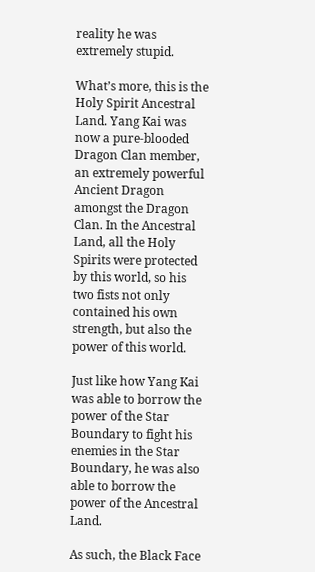reality he was extremely stupid.

What’s more, this is the Holy Spirit Ancestral Land. Yang Kai was now a pure-blooded Dragon Clan member, an extremely powerful Ancient Dragon amongst the Dragon Clan. In the Ancestral Land, all the Holy Spirits were protected by this world, so his two fists not only contained his own strength, but also the power of this world.

Just like how Yang Kai was able to borrow the power of the Star Boundary to fight his enemies in the Star Boundary, he was also able to borrow the power of the Ancestral Land.

As such, the Black Face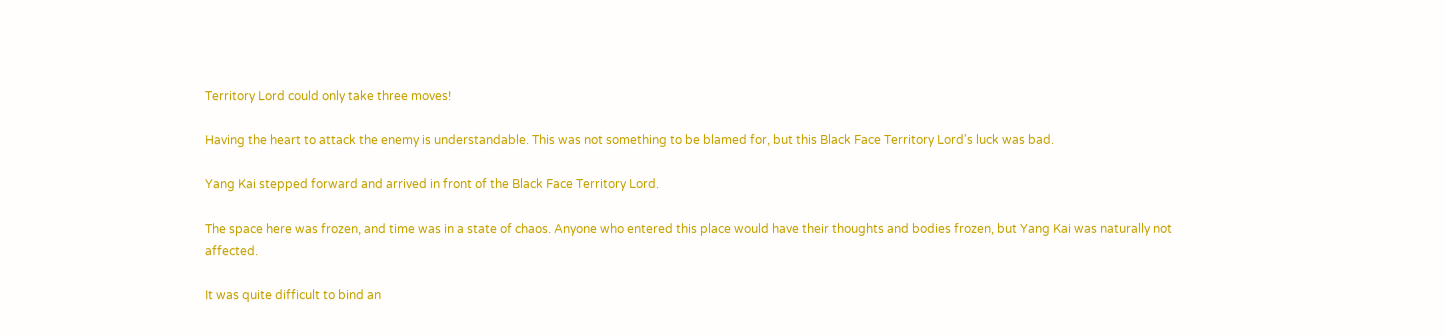Territory Lord could only take three moves!

Having the heart to attack the enemy is understandable. This was not something to be blamed for, but this Black Face Territory Lord's luck was bad.

Yang Kai stepped forward and arrived in front of the Black Face Territory Lord.

The space here was frozen, and time was in a state of chaos. Anyone who entered this place would have their thoughts and bodies frozen, but Yang Kai was naturally not affected.

It was quite difficult to bind an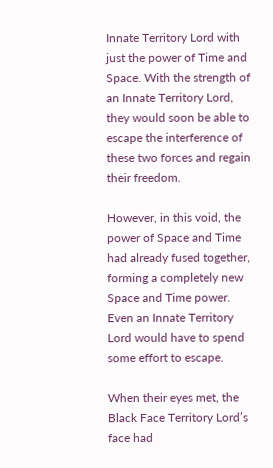Innate Territory Lord with just the power of Time and Space. With the strength of an Innate Territory Lord, they would soon be able to escape the interference of these two forces and regain their freedom.

However, in this void, the power of Space and Time had already fused together, forming a completely new Space and Time power. Even an Innate Territory Lord would have to spend some effort to escape.

When their eyes met, the Black Face Territory Lord’s face had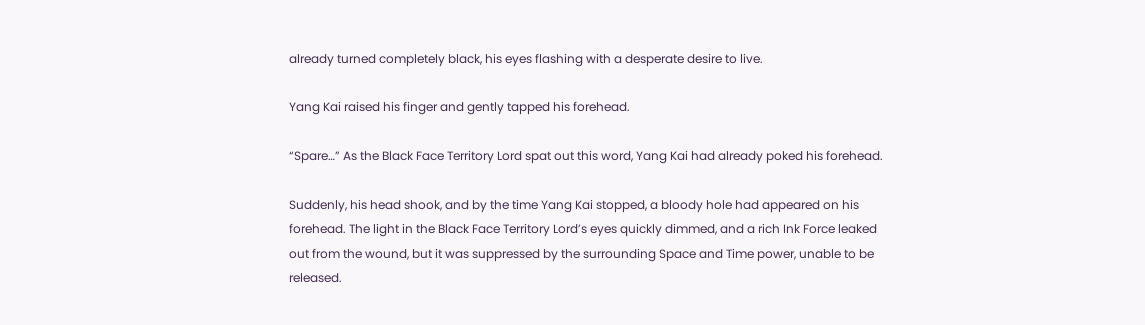already turned completely black, his eyes flashing with a desperate desire to live.

Yang Kai raised his finger and gently tapped his forehead.

“Spare…” As the Black Face Territory Lord spat out this word, Yang Kai had already poked his forehead.

Suddenly, his head shook, and by the time Yang Kai stopped, a bloody hole had appeared on his forehead. The light in the Black Face Territory Lord’s eyes quickly dimmed, and a rich Ink Force leaked out from the wound, but it was suppressed by the surrounding Space and Time power, unable to be released.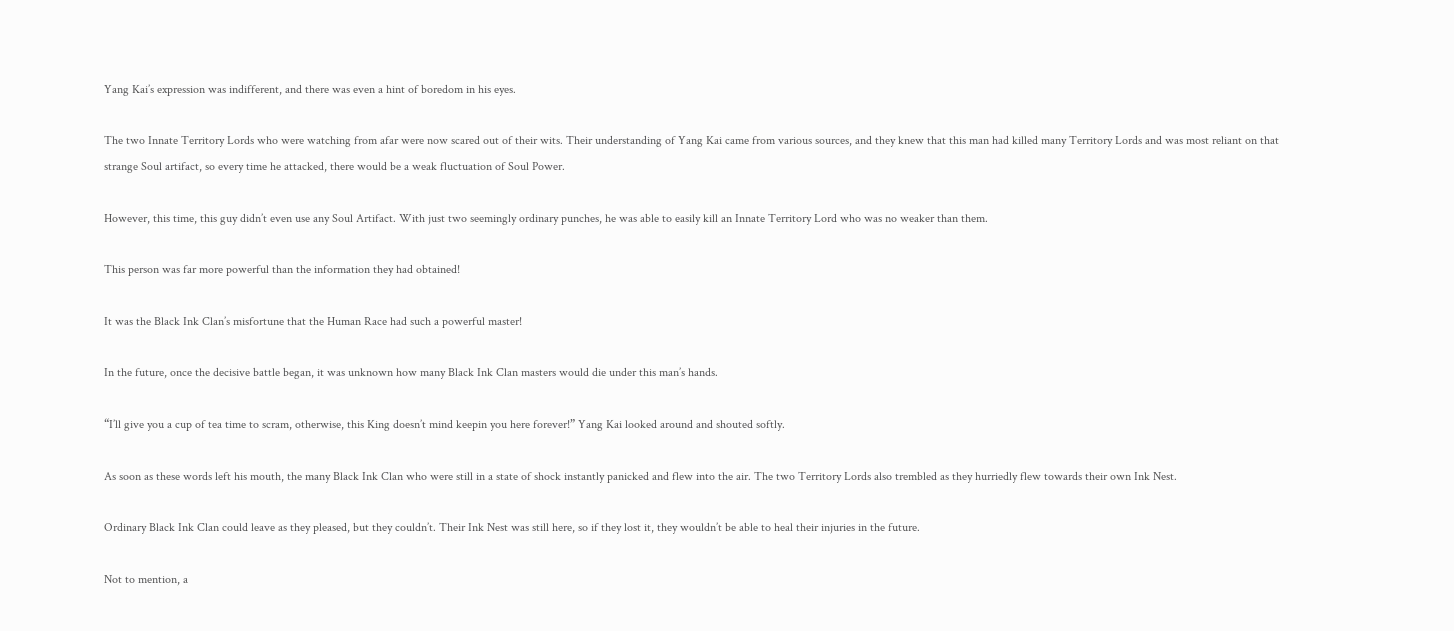Yang Kai’s expression was indifferent, and there was even a hint of boredom in his eyes.

The two Innate Territory Lords who were watching from afar were now scared out of their wits. Their understanding of Yang Kai came from various sources, and they knew that this man had killed many Territory Lords and was most reliant on that strange Soul artifact, so every time he attacked, there would be a weak fluctuation of Soul Power.

However, this time, this guy didn’t even use any Soul Artifact. With just two seemingly ordinary punches, he was able to easily kill an Innate Territory Lord who was no weaker than them.

This person was far more powerful than the information they had obtained!

It was the Black Ink Clan’s misfortune that the Human Race had such a powerful master!

In the future, once the decisive battle began, it was unknown how many Black Ink Clan masters would die under this man’s hands.

“I’ll give you a cup of tea time to scram, otherwise, this King doesn’t mind keepin you here forever!” Yang Kai looked around and shouted softly.

As soon as these words left his mouth, the many Black Ink Clan who were still in a state of shock instantly panicked and flew into the air. The two Territory Lords also trembled as they hurriedly flew towards their own Ink Nest.

Ordinary Black Ink Clan could leave as they pleased, but they couldn’t. Their Ink Nest was still here, so if they lost it, they wouldn’t be able to heal their injuries in the future.

Not to mention, a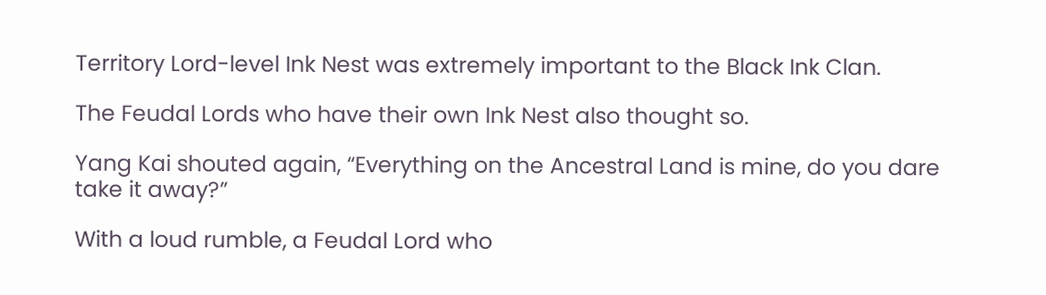Territory Lord-level Ink Nest was extremely important to the Black Ink Clan.

The Feudal Lords who have their own Ink Nest also thought so.

Yang Kai shouted again, “Everything on the Ancestral Land is mine, do you dare take it away?”

With a loud rumble, a Feudal Lord who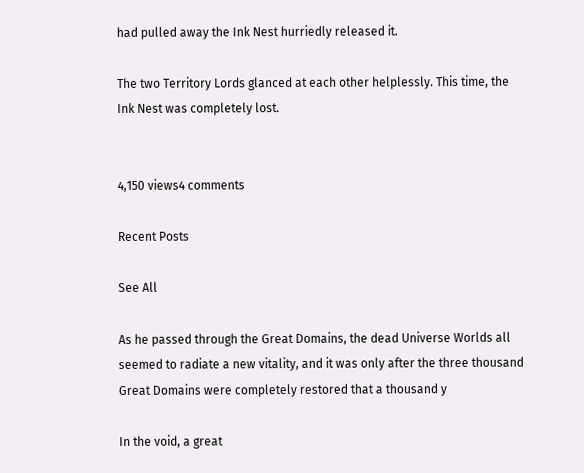had pulled away the Ink Nest hurriedly released it.

The two Territory Lords glanced at each other helplessly. This time, the Ink Nest was completely lost.


4,150 views4 comments

Recent Posts

See All

As he passed through the Great Domains, the dead Universe Worlds all seemed to radiate a new vitality, and it was only after the three thousand Great Domains were completely restored that a thousand y

In the void, a great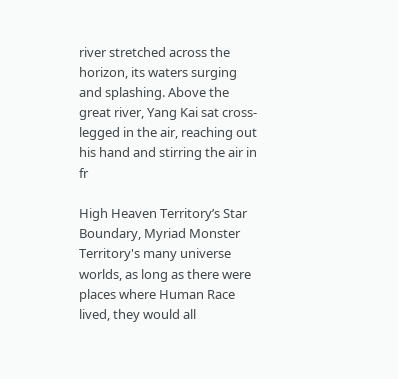river stretched across the horizon, its waters surging and splashing. Above the great river, Yang Kai sat cross-legged in the air, reaching out his hand and stirring the air in fr

High Heaven Territory’s Star Boundary, Myriad Monster Territory's many universe worlds, as long as there were places where Human Race lived, they would all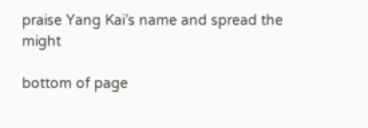praise Yang Kai’s name and spread the might

bottom of page